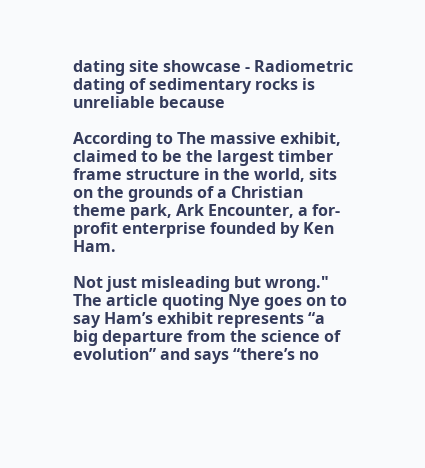dating site showcase - Radiometric dating of sedimentary rocks is unreliable because

According to The massive exhibit, claimed to be the largest timber frame structure in the world, sits on the grounds of a Christian theme park, Ark Encounter, a for-profit enterprise founded by Ken Ham.

Not just misleading but wrong." The article quoting Nye goes on to say Ham’s exhibit represents “a big departure from the science of evolution” and says “there’s no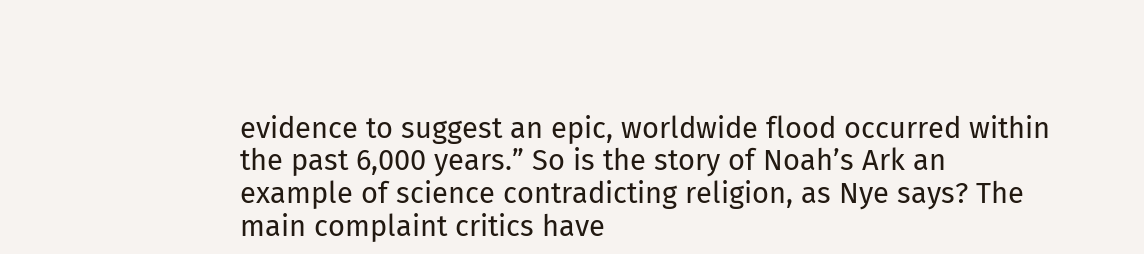evidence to suggest an epic, worldwide flood occurred within the past 6,000 years.” So is the story of Noah’s Ark an example of science contradicting religion, as Nye says? The main complaint critics have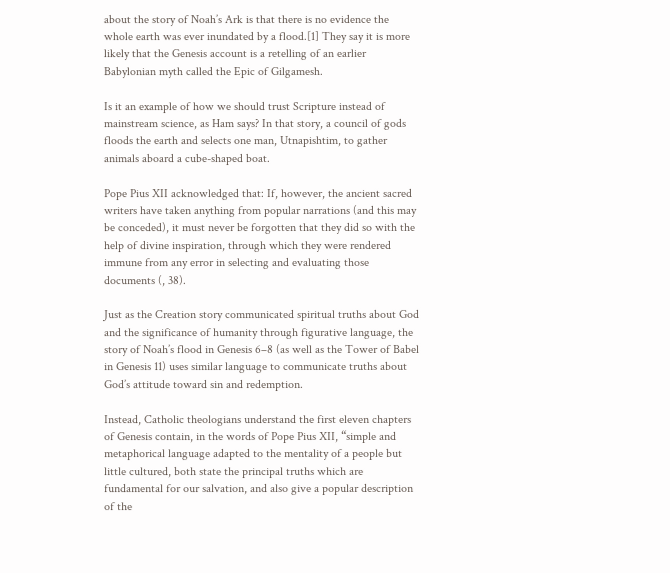about the story of Noah’s Ark is that there is no evidence the whole earth was ever inundated by a flood.[1] They say it is more likely that the Genesis account is a retelling of an earlier Babylonian myth called the Epic of Gilgamesh.

Is it an example of how we should trust Scripture instead of mainstream science, as Ham says? In that story, a council of gods floods the earth and selects one man, Utnapishtim, to gather animals aboard a cube-shaped boat.

Pope Pius XII acknowledged that: If, however, the ancient sacred writers have taken anything from popular narrations (and this may be conceded), it must never be forgotten that they did so with the help of divine inspiration, through which they were rendered immune from any error in selecting and evaluating those documents (, 38).

Just as the Creation story communicated spiritual truths about God and the significance of humanity through figurative language, the story of Noah’s flood in Genesis 6–8 (as well as the Tower of Babel in Genesis 11) uses similar language to communicate truths about God’s attitude toward sin and redemption.

Instead, Catholic theologians understand the first eleven chapters of Genesis contain, in the words of Pope Pius XII, “simple and metaphorical language adapted to the mentality of a people but little cultured, both state the principal truths which are fundamental for our salvation, and also give a popular description of the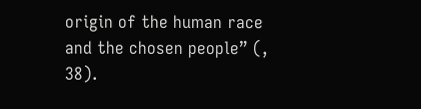origin of the human race and the chosen people” (, 38).